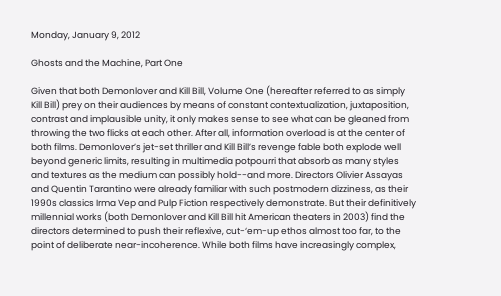Monday, January 9, 2012

Ghosts and the Machine, Part One

Given that both Demonlover and Kill Bill, Volume One (hereafter referred to as simply Kill Bill) prey on their audiences by means of constant contextualization, juxtaposition, contrast and implausible unity, it only makes sense to see what can be gleaned from throwing the two flicks at each other. After all, information overload is at the center of both films. Demonlover’s jet-set thriller and Kill Bill’s revenge fable both explode well beyond generic limits, resulting in multimedia potpourri that absorb as many styles and textures as the medium can possibly hold--and more. Directors Olivier Assayas and Quentin Tarantino were already familiar with such postmodern dizziness, as their 1990s classics Irma Vep and Pulp Fiction respectively demonstrate. But their definitively millennial works (both Demonlover and Kill Bill hit American theaters in 2003) find the directors determined to push their reflexive, cut-‘em-up ethos almost too far, to the point of deliberate near-incoherence. While both films have increasingly complex,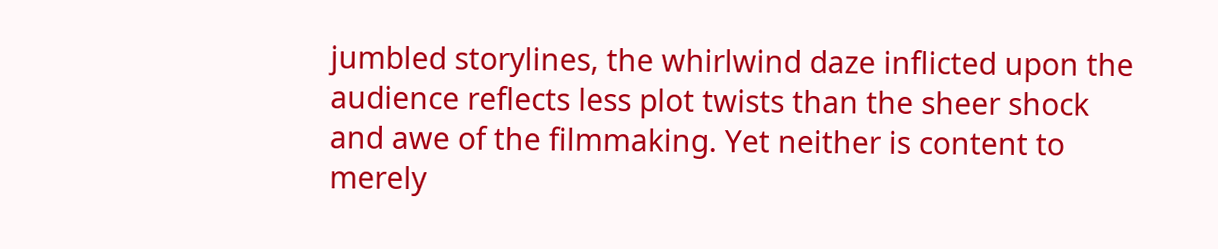jumbled storylines, the whirlwind daze inflicted upon the audience reflects less plot twists than the sheer shock and awe of the filmmaking. Yet neither is content to merely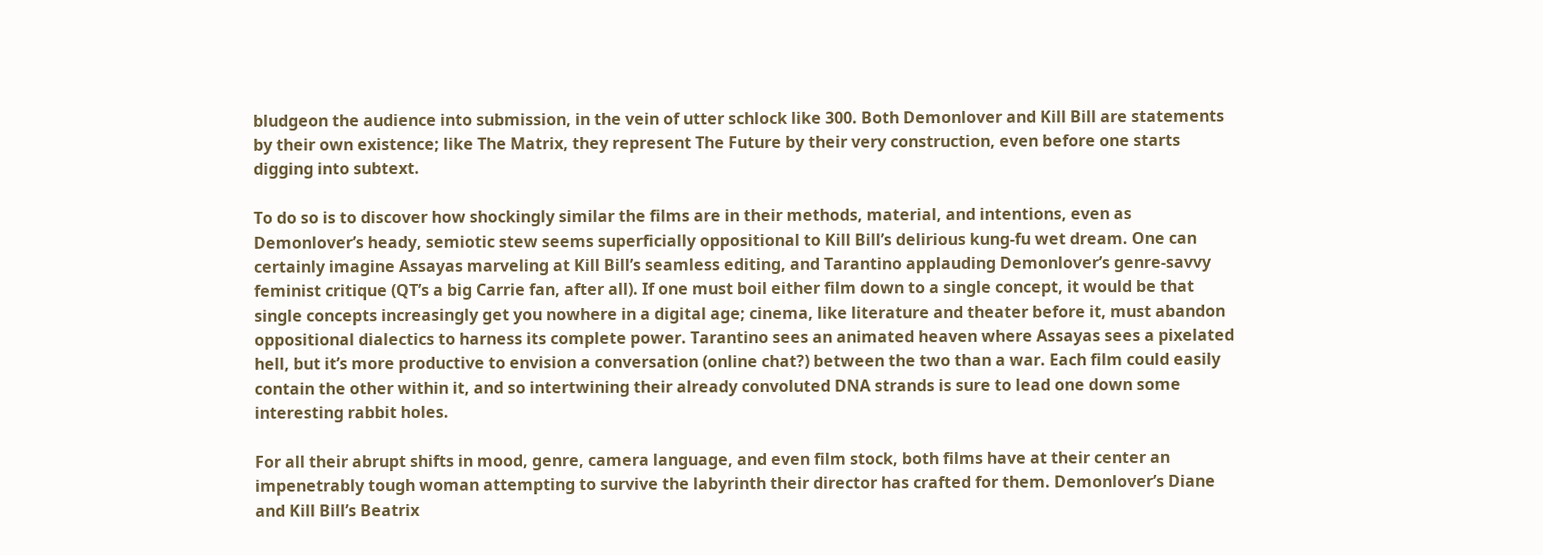bludgeon the audience into submission, in the vein of utter schlock like 300. Both Demonlover and Kill Bill are statements by their own existence; like The Matrix, they represent The Future by their very construction, even before one starts digging into subtext.

To do so is to discover how shockingly similar the films are in their methods, material, and intentions, even as Demonlover’s heady, semiotic stew seems superficially oppositional to Kill Bill’s delirious kung-fu wet dream. One can certainly imagine Assayas marveling at Kill Bill’s seamless editing, and Tarantino applauding Demonlover’s genre-savvy feminist critique (QT’s a big Carrie fan, after all). If one must boil either film down to a single concept, it would be that single concepts increasingly get you nowhere in a digital age; cinema, like literature and theater before it, must abandon oppositional dialectics to harness its complete power. Tarantino sees an animated heaven where Assayas sees a pixelated hell, but it’s more productive to envision a conversation (online chat?) between the two than a war. Each film could easily contain the other within it, and so intertwining their already convoluted DNA strands is sure to lead one down some interesting rabbit holes.

For all their abrupt shifts in mood, genre, camera language, and even film stock, both films have at their center an impenetrably tough woman attempting to survive the labyrinth their director has crafted for them. Demonlover’s Diane and Kill Bill’s Beatrix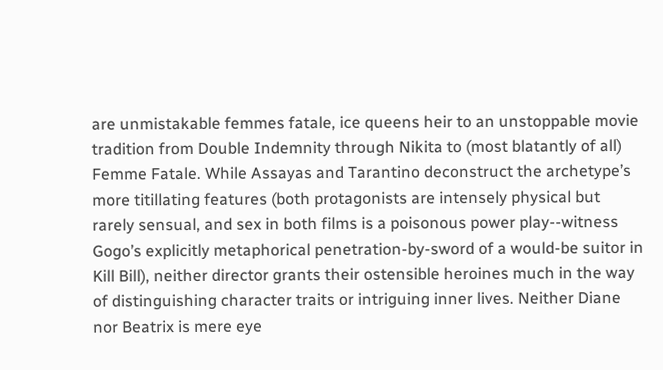are unmistakable femmes fatale, ice queens heir to an unstoppable movie tradition from Double Indemnity through Nikita to (most blatantly of all) Femme Fatale. While Assayas and Tarantino deconstruct the archetype’s more titillating features (both protagonists are intensely physical but rarely sensual, and sex in both films is a poisonous power play--witness Gogo’s explicitly metaphorical penetration-by-sword of a would-be suitor in Kill Bill), neither director grants their ostensible heroines much in the way of distinguishing character traits or intriguing inner lives. Neither Diane nor Beatrix is mere eye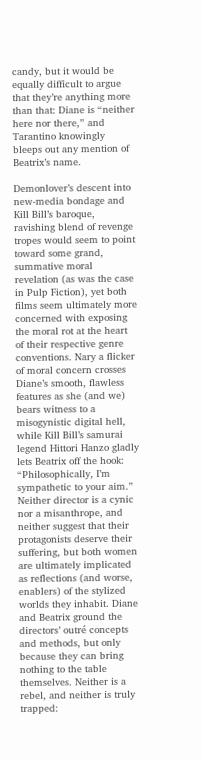candy, but it would be equally difficult to argue that they’re anything more than that: Diane is “neither here nor there,” and Tarantino knowingly bleeps out any mention of Beatrix’s name.

Demonlover’s descent into new-media bondage and Kill Bill’s baroque, ravishing blend of revenge tropes would seem to point toward some grand, summative moral revelation (as was the case in Pulp Fiction), yet both films seem ultimately more concerned with exposing the moral rot at the heart of their respective genre conventions. Nary a flicker of moral concern crosses Diane’s smooth, flawless features as she (and we) bears witness to a misogynistic digital hell, while Kill Bill’s samurai legend Hittori Hanzo gladly lets Beatrix off the hook: “Philosophically, I’m sympathetic to your aim.” Neither director is a cynic nor a misanthrope, and neither suggest that their protagonists deserve their suffering, but both women are ultimately implicated as reflections (and worse, enablers) of the stylized worlds they inhabit. Diane and Beatrix ground the directors’ outré concepts and methods, but only because they can bring nothing to the table themselves. Neither is a rebel, and neither is truly trapped: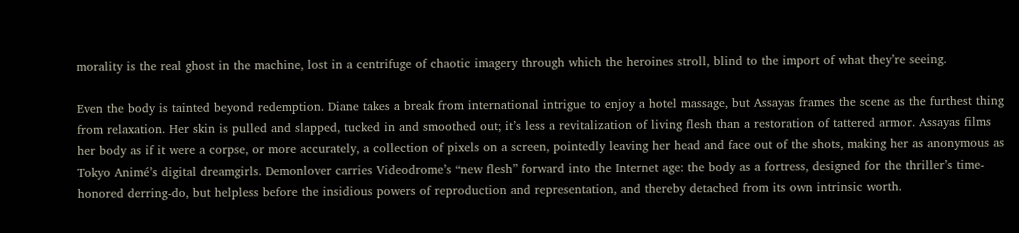morality is the real ghost in the machine, lost in a centrifuge of chaotic imagery through which the heroines stroll, blind to the import of what they’re seeing.

Even the body is tainted beyond redemption. Diane takes a break from international intrigue to enjoy a hotel massage, but Assayas frames the scene as the furthest thing from relaxation. Her skin is pulled and slapped, tucked in and smoothed out; it’s less a revitalization of living flesh than a restoration of tattered armor. Assayas films her body as if it were a corpse, or more accurately, a collection of pixels on a screen, pointedly leaving her head and face out of the shots, making her as anonymous as Tokyo Animé’s digital dreamgirls. Demonlover carries Videodrome’s “new flesh” forward into the Internet age: the body as a fortress, designed for the thriller’s time-honored derring-do, but helpless before the insidious powers of reproduction and representation, and thereby detached from its own intrinsic worth.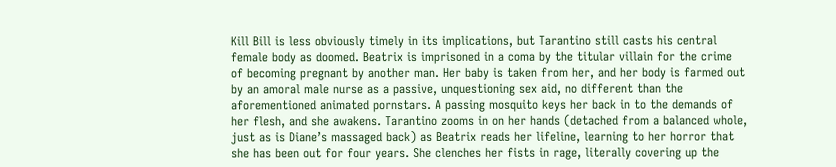Kill Bill is less obviously timely in its implications, but Tarantino still casts his central female body as doomed. Beatrix is imprisoned in a coma by the titular villain for the crime of becoming pregnant by another man. Her baby is taken from her, and her body is farmed out by an amoral male nurse as a passive, unquestioning sex aid, no different than the aforementioned animated pornstars. A passing mosquito keys her back in to the demands of her flesh, and she awakens. Tarantino zooms in on her hands (detached from a balanced whole, just as is Diane’s massaged back) as Beatrix reads her lifeline, learning to her horror that she has been out for four years. She clenches her fists in rage, literally covering up the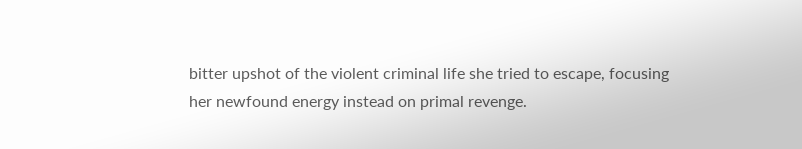bitter upshot of the violent criminal life she tried to escape, focusing her newfound energy instead on primal revenge.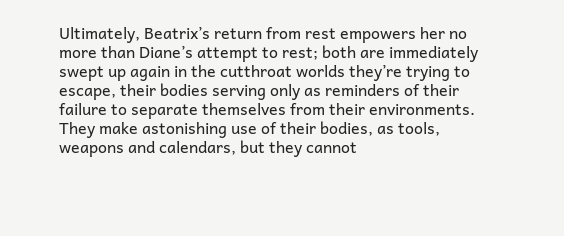Ultimately, Beatrix’s return from rest empowers her no more than Diane’s attempt to rest; both are immediately swept up again in the cutthroat worlds they’re trying to escape, their bodies serving only as reminders of their failure to separate themselves from their environments. They make astonishing use of their bodies, as tools, weapons and calendars, but they cannot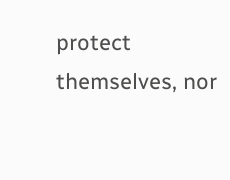protect themselves, nor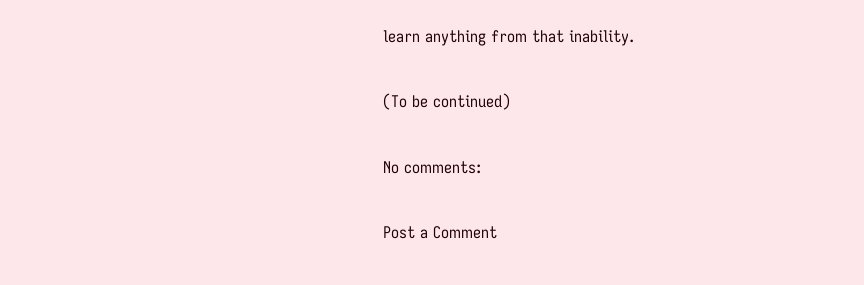learn anything from that inability.

(To be continued)

No comments:

Post a Comment